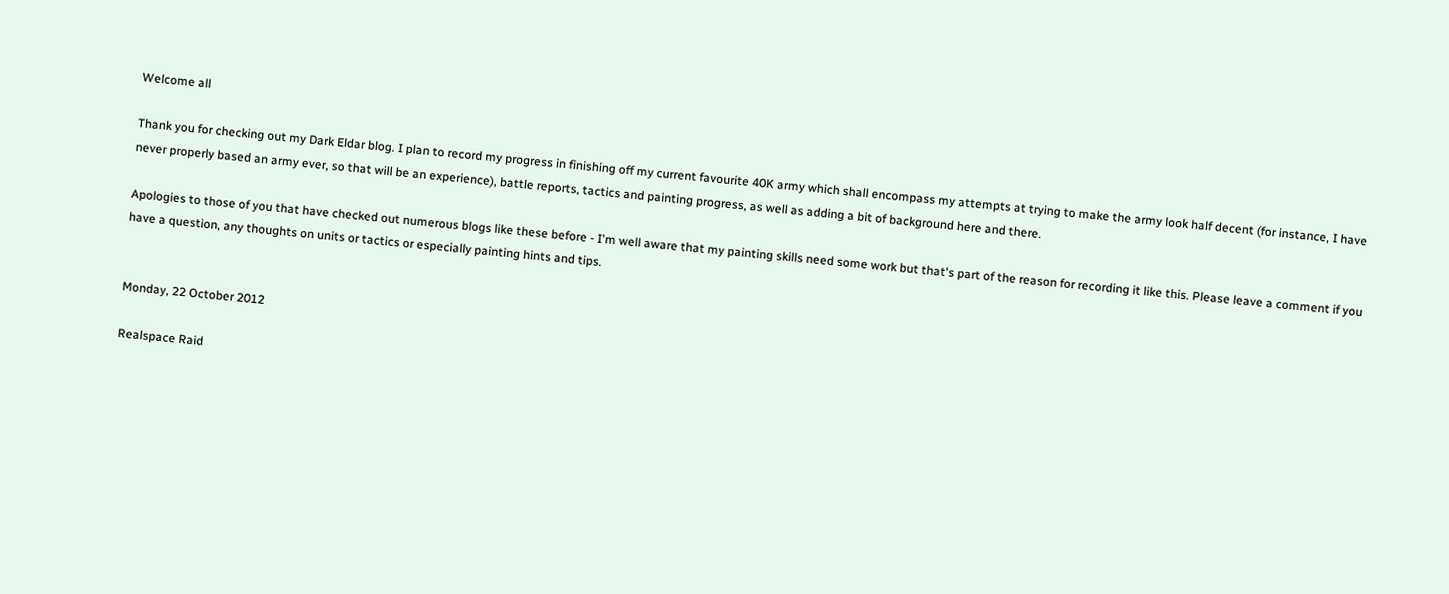Welcome all

Thank you for checking out my Dark Eldar blog. I plan to record my progress in finishing off my current favourite 40K army which shall encompass my attempts at trying to make the army look half decent (for instance, I have never properly based an army ever, so that will be an experience), battle reports, tactics and painting progress, as well as adding a bit of background here and there.

Apologies to those of you that have checked out numerous blogs like these before - I'm well aware that my painting skills need some work but that's part of the reason for recording it like this. Please leave a comment if you have a question, any thoughts on units or tactics or especially painting hints and tips.


Monday, 22 October 2012

Realspace Raid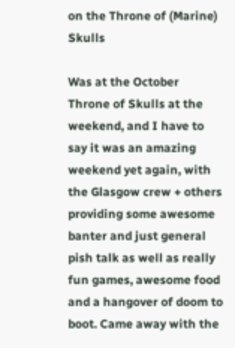on the Throne of (Marine) Skulls

Was at the October Throne of Skulls at the weekend, and I have to say it was an amazing weekend yet again, with the Glasgow crew + others providing some awesome banter and just general pish talk as well as really fun games, awesome food and a hangover of doom to boot. Came away with the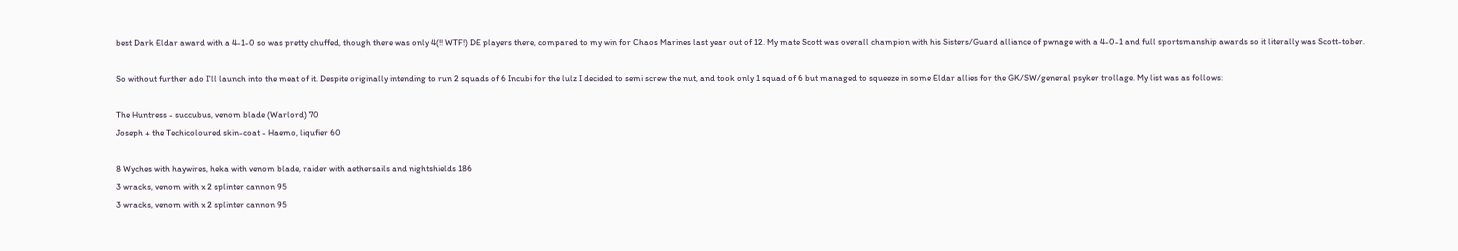best Dark Eldar award with a 4-1-0 so was pretty chuffed, though there was only 4(!! WTF!) DE players there, compared to my win for Chaos Marines last year out of 12. My mate Scott was overall champion with his Sisters/Guard alliance of pwnage with a 4-0-1 and full sportsmanship awards so it literally was Scott-tober.

So without further ado I'll launch into the meat of it. Despite originally intending to run 2 squads of 6 Incubi for the lulz I decided to semi screw the nut, and took only 1 squad of 6 but managed to squeeze in some Eldar allies for the GK/SW/general psyker trollage. My list was as follows:

The Huntress - succubus, venom blade (Warlord) 70
Joseph + the Techicoloured skin-coat - Haemo, liqufier 60

8 Wyches with haywires, heka with venom blade, raider with aethersails and nightshields 186
3 wracks, venom with x 2 splinter cannon 95
3 wracks, venom with x 2 splinter cannon 95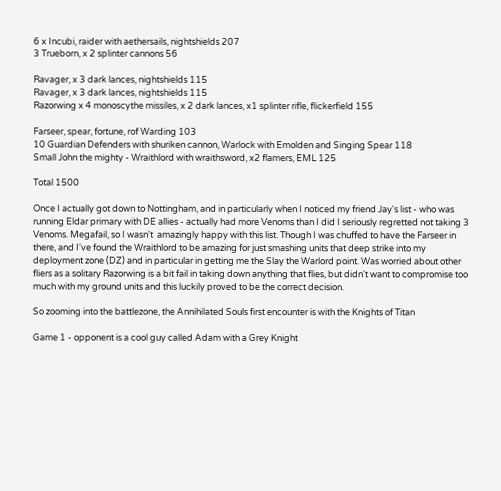6 x Incubi, raider with aethersails, nightshields 207
3 Trueborn, x 2 splinter cannons 56

Ravager, x 3 dark lances, nightshields 115
Ravager, x 3 dark lances, nightshields 115
Razorwing x 4 monoscythe missiles, x 2 dark lances, x1 splinter rifle, flickerfield 155

Farseer, spear, fortune, rof Warding 103
10 Guardian Defenders with shuriken cannon, Warlock with Emolden and Singing Spear 118
Small John the mighty - Wraithlord with wraithsword, x2 flamers, EML 125

Total 1500

Once I actually got down to Nottingham, and in particularly when I noticed my friend Jay's list - who was running Eldar primary with DE allies - actually had more Venoms than I did I seriously regretted not taking 3 Venoms. Megafail, so I wasn't  amazingly happy with this list. Though I was chuffed to have the Farseer in there, and I've found the Wraithlord to be amazing for just smashing units that deep strike into my deployment zone (DZ) and in particular in getting me the Slay the Warlord point. Was worried about other fliers as a solitary Razorwing is a bit fail in taking down anything that flies, but didn't want to compromise too much with my ground units and this luckily proved to be the correct decision.

So zooming into the battlezone, the Annihilated Souls first encounter is with the Knights of Titan

Game 1 - opponent is a cool guy called Adam with a Grey Knight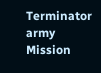Terminator army
Mission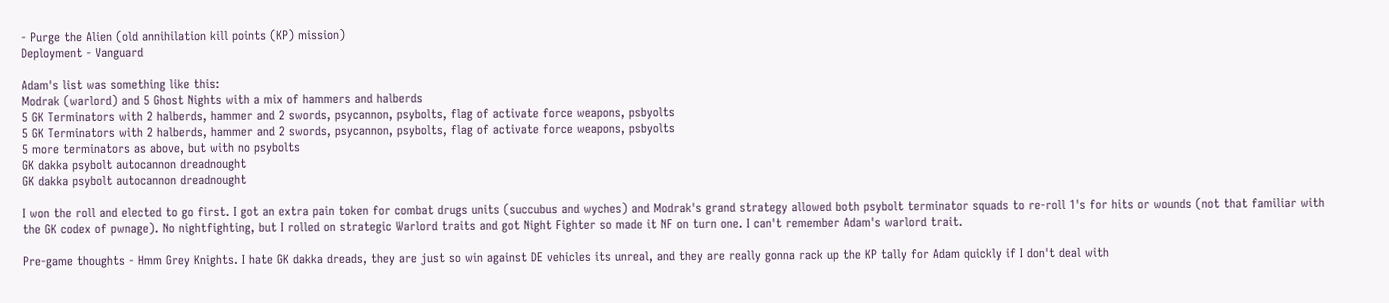- Purge the Alien (old annihilation kill points (KP) mission)
Deployment - Vanguard

Adam's list was something like this:
Modrak (warlord) and 5 Ghost Nights with a mix of hammers and halberds
5 GK Terminators with 2 halberds, hammer and 2 swords, psycannon, psybolts, flag of activate force weapons, psbyolts
5 GK Terminators with 2 halberds, hammer and 2 swords, psycannon, psybolts, flag of activate force weapons, psbyolts
5 more terminators as above, but with no psybolts
GK dakka psybolt autocannon dreadnought
GK dakka psybolt autocannon dreadnought

I won the roll and elected to go first. I got an extra pain token for combat drugs units (succubus and wyches) and Modrak's grand strategy allowed both psybolt terminator squads to re-roll 1's for hits or wounds (not that familiar with the GK codex of pwnage). No nightfighting, but I rolled on strategic Warlord traits and got Night Fighter so made it NF on turn one. I can't remember Adam's warlord trait.

Pre-game thoughts - Hmm Grey Knights. I hate GK dakka dreads, they are just so win against DE vehicles its unreal, and they are really gonna rack up the KP tally for Adam quickly if I don't deal with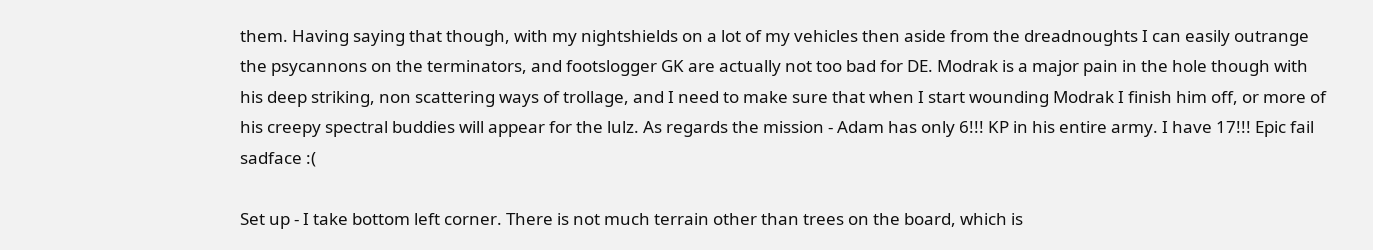them. Having saying that though, with my nightshields on a lot of my vehicles then aside from the dreadnoughts I can easily outrange the psycannons on the terminators, and footslogger GK are actually not too bad for DE. Modrak is a major pain in the hole though with his deep striking, non scattering ways of trollage, and I need to make sure that when I start wounding Modrak I finish him off, or more of his creepy spectral buddies will appear for the lulz. As regards the mission - Adam has only 6!!! KP in his entire army. I have 17!!! Epic fail sadface :(

Set up - I take bottom left corner. There is not much terrain other than trees on the board, which is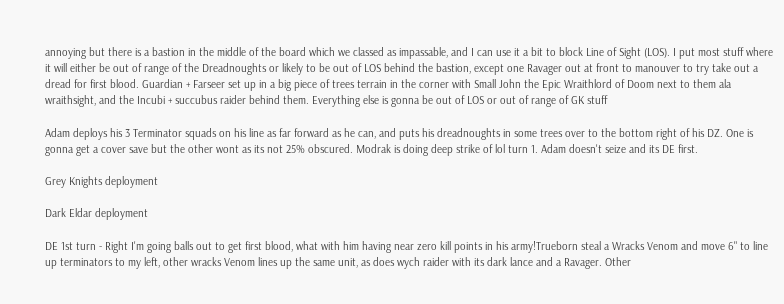annoying but there is a bastion in the middle of the board which we classed as impassable, and I can use it a bit to block Line of Sight (LOS). I put most stuff where it will either be out of range of the Dreadnoughts or likely to be out of LOS behind the bastion, except one Ravager out at front to manouver to try take out a dread for first blood. Guardian + Farseer set up in a big piece of trees terrain in the corner with Small John the Epic Wraithlord of Doom next to them ala wraithsight, and the Incubi + succubus raider behind them. Everything else is gonna be out of LOS or out of range of GK stuff

Adam deploys his 3 Terminator squads on his line as far forward as he can, and puts his dreadnoughts in some trees over to the bottom right of his DZ. One is gonna get a cover save but the other wont as its not 25% obscured. Modrak is doing deep strike of lol turn 1. Adam doesn't seize and its DE first.

Grey Knights deployment

Dark Eldar deployment

DE 1st turn - Right I'm going balls out to get first blood, what with him having near zero kill points in his army!Trueborn steal a Wracks Venom and move 6" to line up terminators to my left, other wracks Venom lines up the same unit, as does wych raider with its dark lance and a Ravager. Other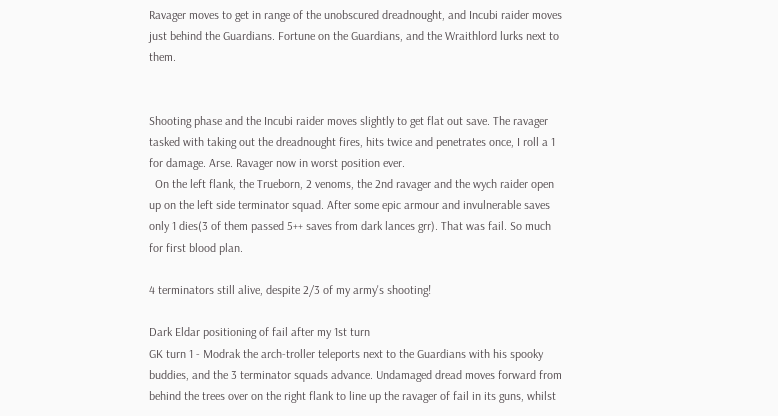Ravager moves to get in range of the unobscured dreadnought, and Incubi raider moves just behind the Guardians. Fortune on the Guardians, and the Wraithlord lurks next to them.


Shooting phase and the Incubi raider moves slightly to get flat out save. The ravager tasked with taking out the dreadnought fires, hits twice and penetrates once, I roll a 1 for damage. Arse. Ravager now in worst position ever.
  On the left flank, the Trueborn, 2 venoms, the 2nd ravager and the wych raider open up on the left side terminator squad. After some epic armour and invulnerable saves only 1 dies(3 of them passed 5++ saves from dark lances grr). That was fail. So much for first blood plan.

4 terminators still alive, despite 2/3 of my army's shooting!

Dark Eldar positioning of fail after my 1st turn
GK turn 1 - Modrak the arch-troller teleports next to the Guardians with his spooky buddies, and the 3 terminator squads advance. Undamaged dread moves forward from behind the trees over on the right flank to line up the ravager of fail in its guns, whilst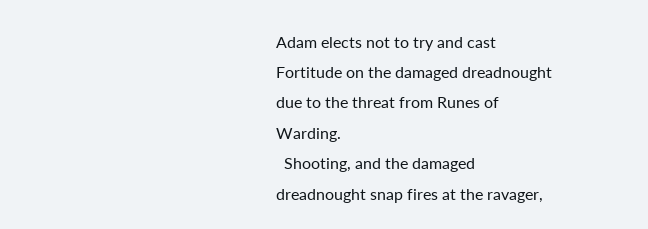Adam elects not to try and cast Fortitude on the damaged dreadnought due to the threat from Runes of Warding.
  Shooting, and the damaged dreadnought snap fires at the ravager,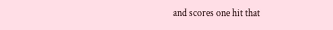and scores one hit that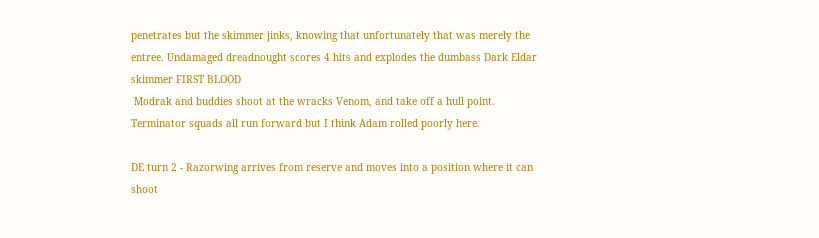penetrates but the skimmer jinks, knowing that unfortunately that was merely the entree. Undamaged dreadnought scores 4 hits and explodes the dumbass Dark Eldar skimmer FIRST BLOOD
 Modrak and buddies shoot at the wracks Venom, and take off a hull point. Terminator squads all run forward but I think Adam rolled poorly here.

DE turn 2 - Razorwing arrives from reserve and moves into a position where it can shoot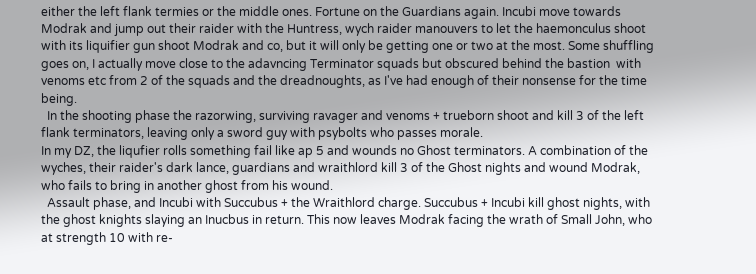either the left flank termies or the middle ones. Fortune on the Guardians again. Incubi move towards Modrak and jump out their raider with the Huntress, wych raider manouvers to let the haemonculus shoot with its liquifier gun shoot Modrak and co, but it will only be getting one or two at the most. Some shuffling goes on, I actually move close to the adavncing Terminator squads but obscured behind the bastion  with venoms etc from 2 of the squads and the dreadnoughts, as I've had enough of their nonsense for the time being.
  In the shooting phase the razorwing, surviving ravager and venoms + trueborn shoot and kill 3 of the left flank terminators, leaving only a sword guy with psybolts who passes morale.
In my DZ, the liqufier rolls something fail like ap 5 and wounds no Ghost terminators. A combination of the wyches, their raider's dark lance, guardians and wraithlord kill 3 of the Ghost nights and wound Modrak, who fails to bring in another ghost from his wound.
  Assault phase, and Incubi with Succubus + the Wraithlord charge. Succubus + Incubi kill ghost nights, with the ghost knights slaying an Inucbus in return. This now leaves Modrak facing the wrath of Small John, who at strength 10 with re-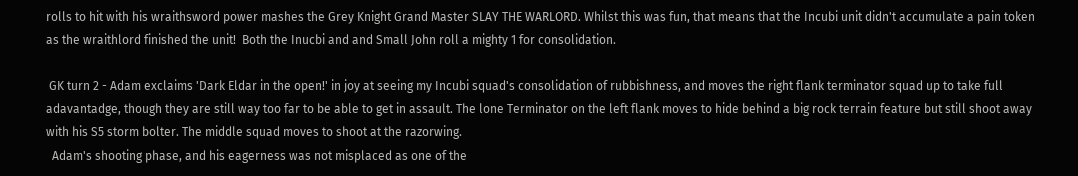rolls to hit with his wraithsword power mashes the Grey Knight Grand Master SLAY THE WARLORD. Whilst this was fun, that means that the Incubi unit didn't accumulate a pain token as the wraithlord finished the unit!  Both the Inucbi and and Small John roll a mighty 1 for consolidation.

 GK turn 2 - Adam exclaims 'Dark Eldar in the open!' in joy at seeing my Incubi squad's consolidation of rubbishness, and moves the right flank terminator squad up to take full adavantadge, though they are still way too far to be able to get in assault. The lone Terminator on the left flank moves to hide behind a big rock terrain feature but still shoot away with his S5 storm bolter. The middle squad moves to shoot at the razorwing.
  Adam's shooting phase, and his eagerness was not misplaced as one of the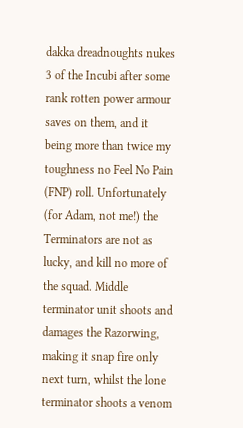dakka dreadnoughts nukes 3 of the Incubi after some rank rotten power armour saves on them, and it being more than twice my toughness no Feel No Pain (FNP) roll. Unfortunately (for Adam, not me!) the Terminators are not as lucky, and kill no more of the squad. Middle terminator unit shoots and damages the Razorwing, making it snap fire only next turn, whilst the lone terminator shoots a venom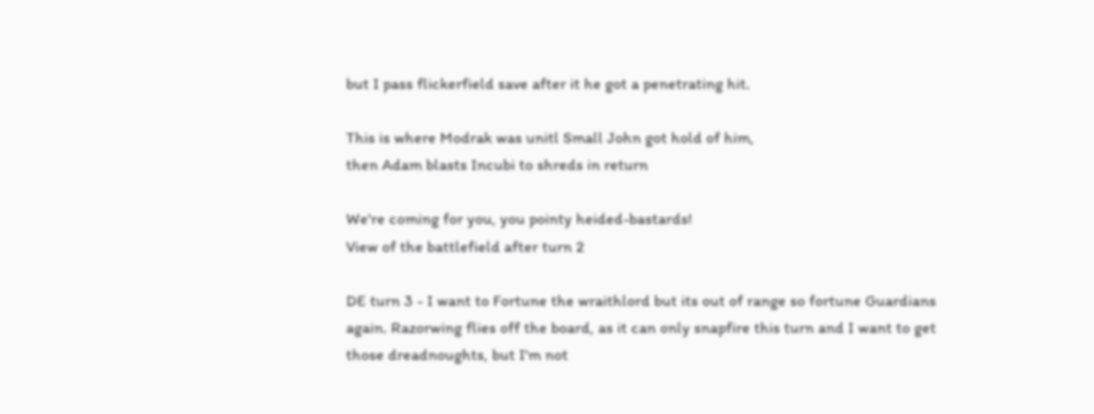but I pass flickerfield save after it he got a penetrating hit.

This is where Modrak was unitl Small John got hold of him,
then Adam blasts Incubi to shreds in return

We're coming for you, you pointy heided-bastards!
View of the battlefield after turn 2

DE turn 3 - I want to Fortune the wraithlord but its out of range so fortune Guardians again. Razorwing flies off the board, as it can only snapfire this turn and I want to get those dreadnoughts, but I'm not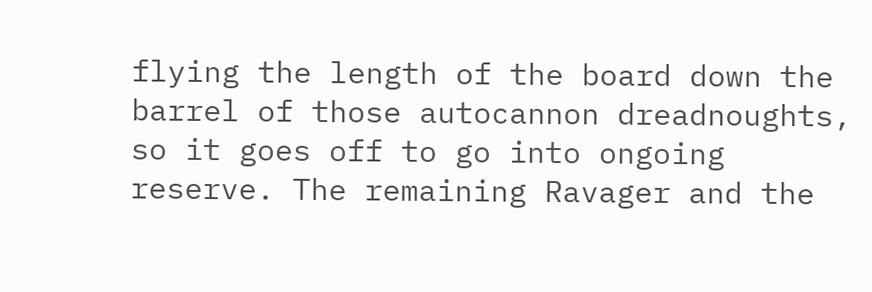flying the length of the board down the barrel of those autocannon dreadnoughts, so it goes off to go into ongoing reserve. The remaining Ravager and the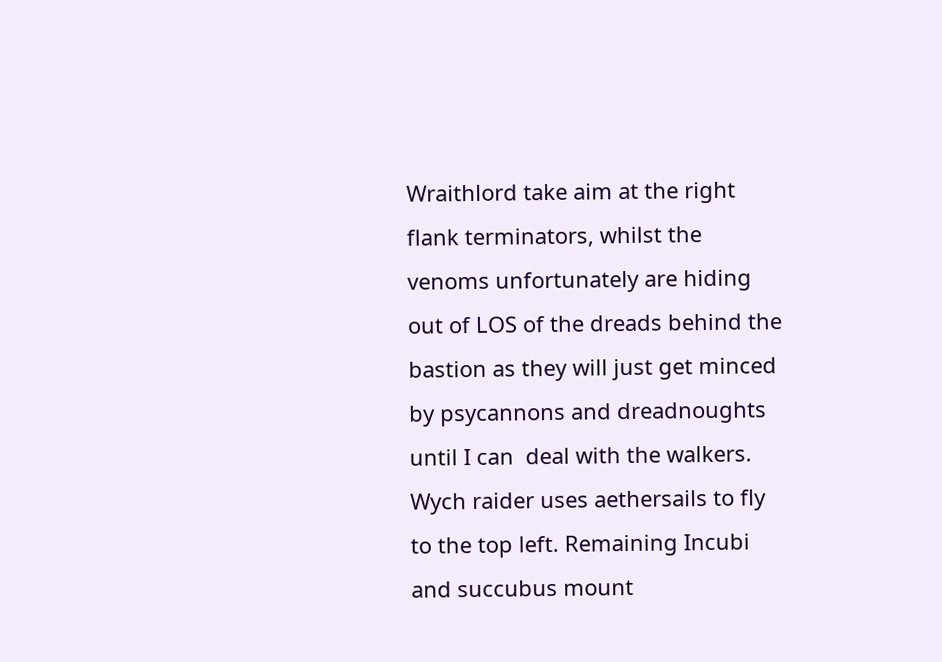Wraithlord take aim at the right flank terminators, whilst the venoms unfortunately are hiding out of LOS of the dreads behind the bastion as they will just get minced by psycannons and dreadnoughts until I can  deal with the walkers. Wych raider uses aethersails to fly to the top left. Remaining Incubi and succubus mount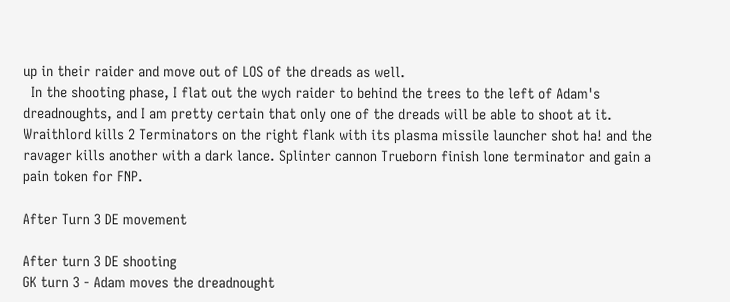up in their raider and move out of LOS of the dreads as well.
  In the shooting phase, I flat out the wych raider to behind the trees to the left of Adam's dreadnoughts, and I am pretty certain that only one of the dreads will be able to shoot at it. Wraithlord kills 2 Terminators on the right flank with its plasma missile launcher shot ha! and the ravager kills another with a dark lance. Splinter cannon Trueborn finish lone terminator and gain a pain token for FNP.

After Turn 3 DE movement

After turn 3 DE shooting
GK turn 3 - Adam moves the dreadnought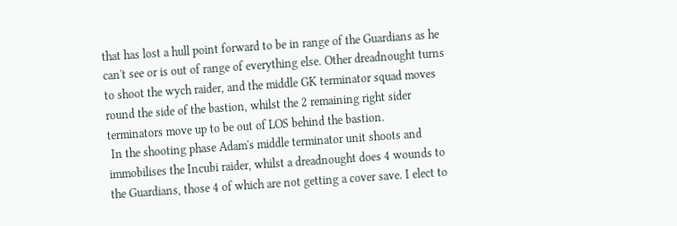that has lost a hull point forward to be in range of the Guardians as he can't see or is out of range of everything else. Other dreadnought turns to shoot the wych raider, and the middle GK terminator squad moves round the side of the bastion, whilst the 2 remaining right sider terminators move up to be out of LOS behind the bastion.
 In the shooting phase Adam's middle terminator unit shoots and immobilises the Incubi raider, whilst a dreadnought does 4 wounds to the Guardians, those 4 of which are not getting a cover save. I elect to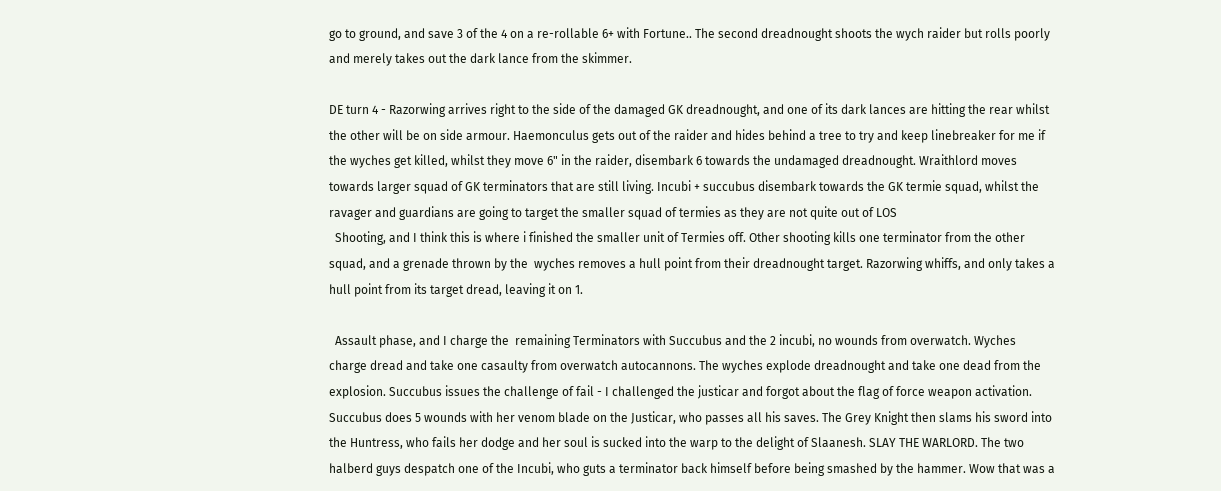go to ground, and save 3 of the 4 on a re-rollable 6+ with Fortune.. The second dreadnought shoots the wych raider but rolls poorly and merely takes out the dark lance from the skimmer.

DE turn 4 - Razorwing arrives right to the side of the damaged GK dreadnought, and one of its dark lances are hitting the rear whilst the other will be on side armour. Haemonculus gets out of the raider and hides behind a tree to try and keep linebreaker for me if the wyches get killed, whilst they move 6" in the raider, disembark 6 towards the undamaged dreadnought. Wraithlord moves towards larger squad of GK terminators that are still living. Incubi + succubus disembark towards the GK termie squad, whilst the ravager and guardians are going to target the smaller squad of termies as they are not quite out of LOS
  Shooting, and I think this is where i finished the smaller unit of Termies off. Other shooting kills one terminator from the other squad, and a grenade thrown by the  wyches removes a hull point from their dreadnought target. Razorwing whiffs, and only takes a hull point from its target dread, leaving it on 1.

  Assault phase, and I charge the  remaining Terminators with Succubus and the 2 incubi, no wounds from overwatch. Wyches charge dread and take one casaulty from overwatch autocannons. The wyches explode dreadnought and take one dead from the explosion. Succubus issues the challenge of fail - I challenged the justicar and forgot about the flag of force weapon activation. Succubus does 5 wounds with her venom blade on the Justicar, who passes all his saves. The Grey Knight then slams his sword into the Huntress, who fails her dodge and her soul is sucked into the warp to the delight of Slaanesh. SLAY THE WARLORD. The two halberd guys despatch one of the Incubi, who guts a terminator back himself before being smashed by the hammer. Wow that was a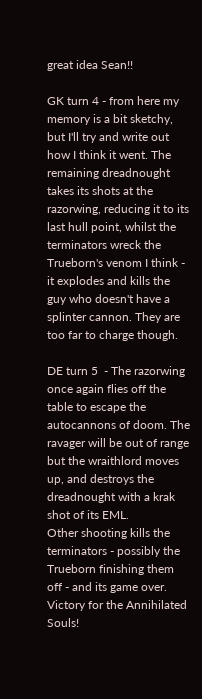great idea Sean!!

GK turn 4 - from here my memory is a bit sketchy, but I'll try and write out how I think it went. The remaining dreadnought takes its shots at the razorwing, reducing it to its last hull point, whilst the terminators wreck the Trueborn's venom I think - it explodes and kills the guy who doesn't have a splinter cannon. They are too far to charge though.

DE turn 5  - The razorwing once again flies off the table to escape the autocannons of doom. The ravager will be out of range but the wraithlord moves up, and destroys the dreadnought with a krak shot of its EML.
Other shooting kills the terminators - possibly the Trueborn finishing them off - and its game over.
Victory for the Annihilated Souls!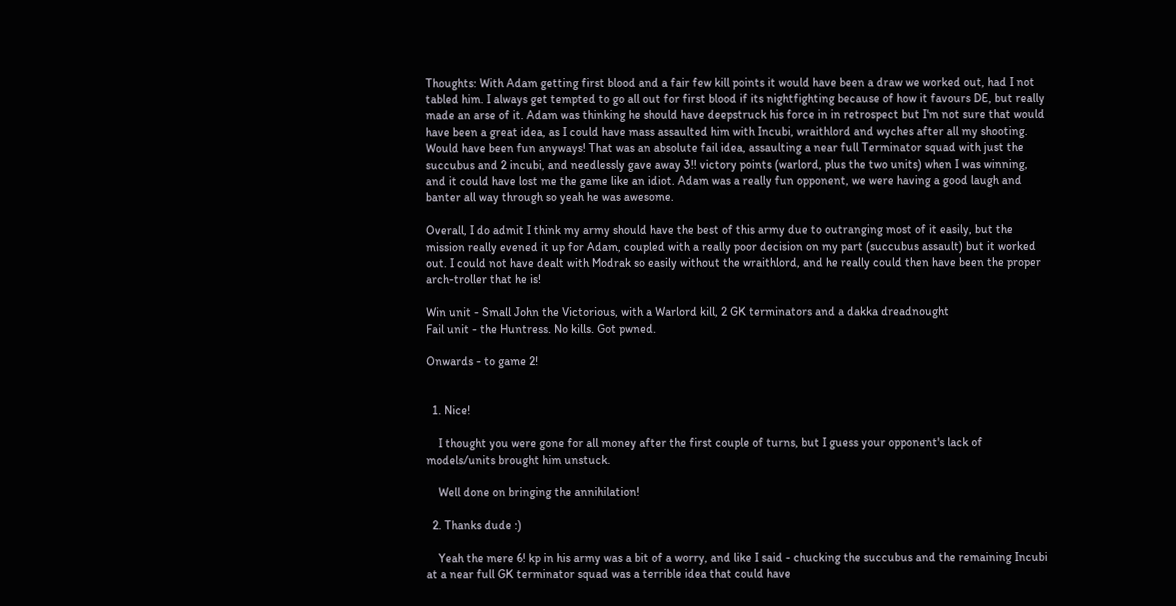Thoughts: With Adam getting first blood and a fair few kill points it would have been a draw we worked out, had I not tabled him. I always get tempted to go all out for first blood if its nightfighting because of how it favours DE, but really made an arse of it. Adam was thinking he should have deepstruck his force in in retrospect but I'm not sure that would have been a great idea, as I could have mass assaulted him with Incubi, wraithlord and wyches after all my shooting. Would have been fun anyways! That was an absolute fail idea, assaulting a near full Terminator squad with just the succubus and 2 incubi, and needlessly gave away 3!! victory points (warlord, plus the two units) when I was winning, and it could have lost me the game like an idiot. Adam was a really fun opponent, we were having a good laugh and banter all way through so yeah he was awesome.

Overall, I do admit I think my army should have the best of this army due to outranging most of it easily, but the mission really evened it up for Adam, coupled with a really poor decision on my part (succubus assault) but it worked out. I could not have dealt with Modrak so easily without the wraithlord, and he really could then have been the proper arch-troller that he is!

Win unit - Small John the Victorious, with a Warlord kill, 2 GK terminators and a dakka dreadnought
Fail unit - the Huntress. No kills. Got pwned.

Onwards - to game 2!


  1. Nice!

    I thought you were gone for all money after the first couple of turns, but I guess your opponent's lack of models/units brought him unstuck.

    Well done on bringing the annihilation!

  2. Thanks dude :)

    Yeah the mere 6! kp in his army was a bit of a worry, and like I said - chucking the succubus and the remaining Incubi at a near full GK terminator squad was a terrible idea that could have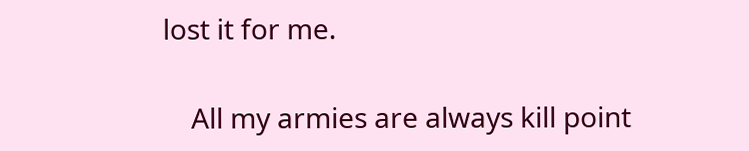lost it for me.

    All my armies are always kill point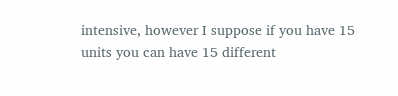intensive, however I suppose if you have 15 units you can have 15 different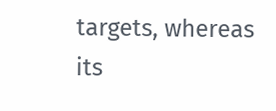targets, whereas its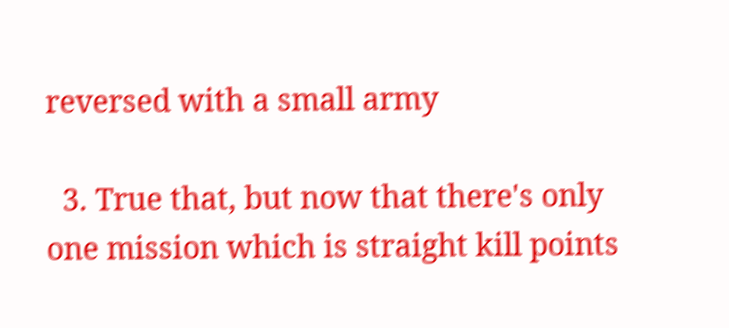reversed with a small army

  3. True that, but now that there's only one mission which is straight kill points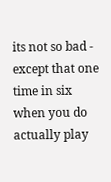its not so bad - except that one time in six when you do actually play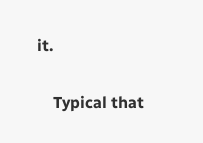it.

    Typical that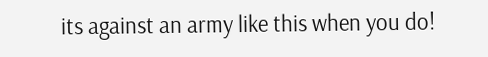its against an army like this when you do!